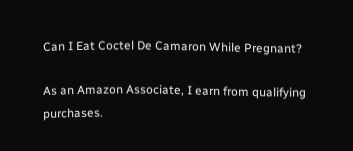Can I Eat Coctel De Camaron While Pregnant?

As an Amazon Associate, I earn from qualifying purchases.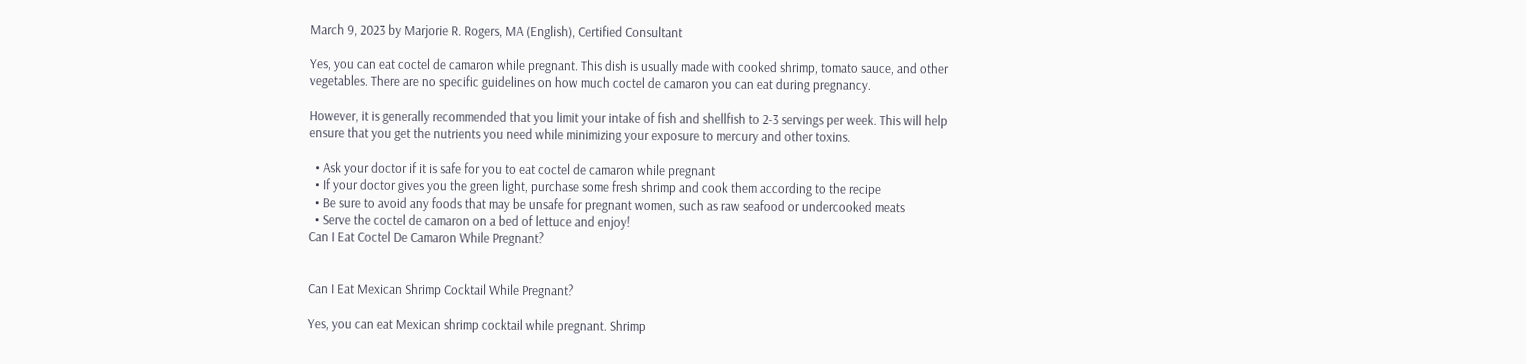March 9, 2023 by Marjorie R. Rogers, MA (English), Certified Consultant

Yes, you can eat coctel de camaron while pregnant. This dish is usually made with cooked shrimp, tomato sauce, and other vegetables. There are no specific guidelines on how much coctel de camaron you can eat during pregnancy.

However, it is generally recommended that you limit your intake of fish and shellfish to 2-3 servings per week. This will help ensure that you get the nutrients you need while minimizing your exposure to mercury and other toxins.

  • Ask your doctor if it is safe for you to eat coctel de camaron while pregnant
  • If your doctor gives you the green light, purchase some fresh shrimp and cook them according to the recipe
  • Be sure to avoid any foods that may be unsafe for pregnant women, such as raw seafood or undercooked meats
  • Serve the coctel de camaron on a bed of lettuce and enjoy!
Can I Eat Coctel De Camaron While Pregnant?


Can I Eat Mexican Shrimp Cocktail While Pregnant?

Yes, you can eat Mexican shrimp cocktail while pregnant. Shrimp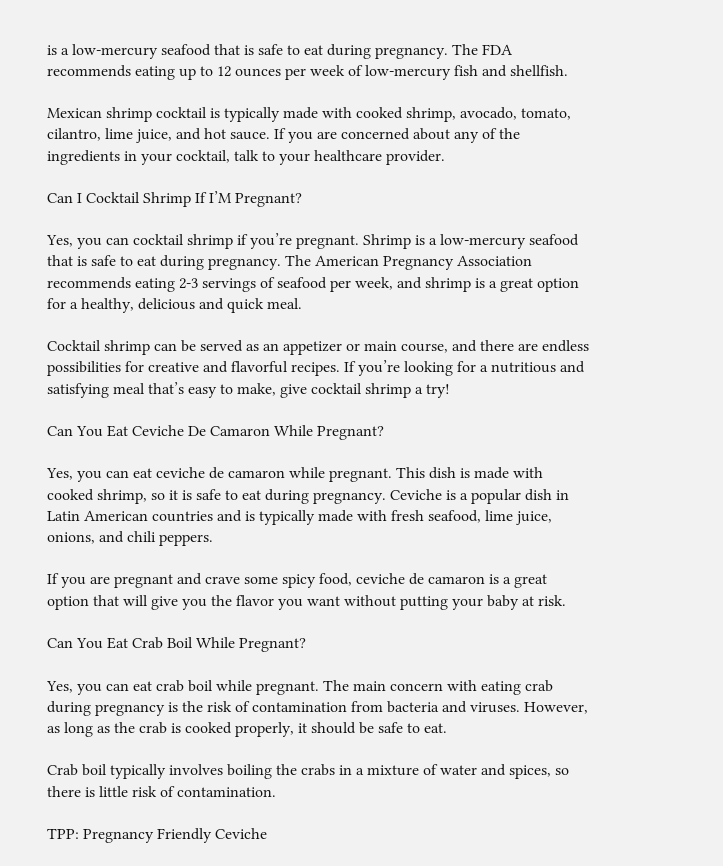is a low-mercury seafood that is safe to eat during pregnancy. The FDA recommends eating up to 12 ounces per week of low-mercury fish and shellfish.

Mexican shrimp cocktail is typically made with cooked shrimp, avocado, tomato, cilantro, lime juice, and hot sauce. If you are concerned about any of the ingredients in your cocktail, talk to your healthcare provider.

Can I Cocktail Shrimp If I’M Pregnant?

Yes, you can cocktail shrimp if you’re pregnant. Shrimp is a low-mercury seafood that is safe to eat during pregnancy. The American Pregnancy Association recommends eating 2-3 servings of seafood per week, and shrimp is a great option for a healthy, delicious and quick meal.

Cocktail shrimp can be served as an appetizer or main course, and there are endless possibilities for creative and flavorful recipes. If you’re looking for a nutritious and satisfying meal that’s easy to make, give cocktail shrimp a try!

Can You Eat Ceviche De Camaron While Pregnant?

Yes, you can eat ceviche de camaron while pregnant. This dish is made with cooked shrimp, so it is safe to eat during pregnancy. Ceviche is a popular dish in Latin American countries and is typically made with fresh seafood, lime juice, onions, and chili peppers.

If you are pregnant and crave some spicy food, ceviche de camaron is a great option that will give you the flavor you want without putting your baby at risk.

Can You Eat Crab Boil While Pregnant?

Yes, you can eat crab boil while pregnant. The main concern with eating crab during pregnancy is the risk of contamination from bacteria and viruses. However, as long as the crab is cooked properly, it should be safe to eat.

Crab boil typically involves boiling the crabs in a mixture of water and spices, so there is little risk of contamination.

TPP: Pregnancy Friendly Ceviche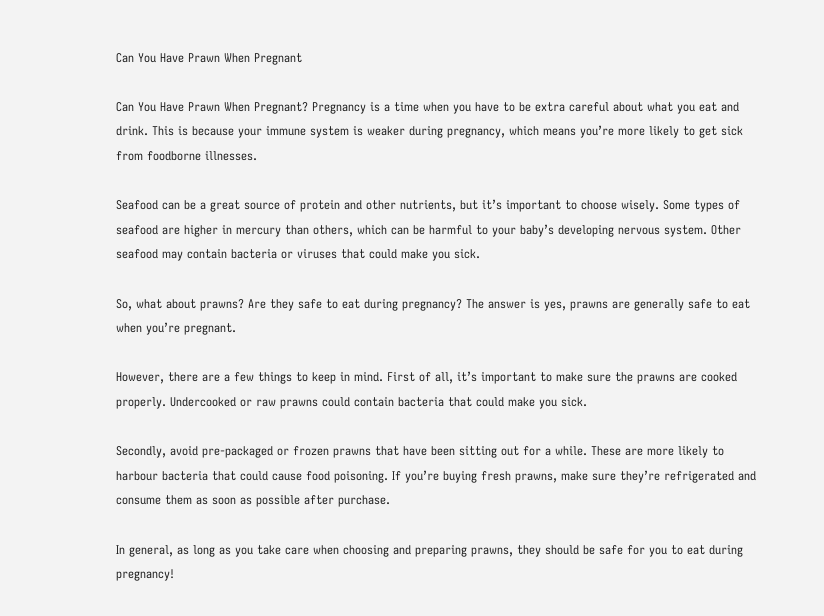Can You Have Prawn When Pregnant

Can You Have Prawn When Pregnant? Pregnancy is a time when you have to be extra careful about what you eat and drink. This is because your immune system is weaker during pregnancy, which means you’re more likely to get sick from foodborne illnesses.

Seafood can be a great source of protein and other nutrients, but it’s important to choose wisely. Some types of seafood are higher in mercury than others, which can be harmful to your baby’s developing nervous system. Other seafood may contain bacteria or viruses that could make you sick.

So, what about prawns? Are they safe to eat during pregnancy? The answer is yes, prawns are generally safe to eat when you’re pregnant.

However, there are a few things to keep in mind. First of all, it’s important to make sure the prawns are cooked properly. Undercooked or raw prawns could contain bacteria that could make you sick.

Secondly, avoid pre-packaged or frozen prawns that have been sitting out for a while. These are more likely to harbour bacteria that could cause food poisoning. If you’re buying fresh prawns, make sure they’re refrigerated and consume them as soon as possible after purchase.

In general, as long as you take care when choosing and preparing prawns, they should be safe for you to eat during pregnancy!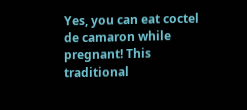Yes, you can eat coctel de camaron while pregnant! This traditional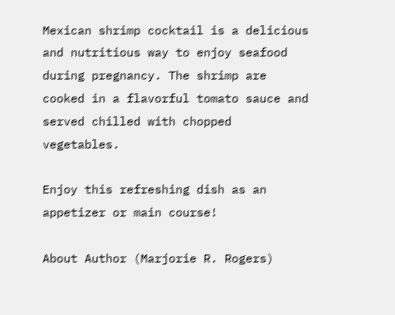Mexican shrimp cocktail is a delicious and nutritious way to enjoy seafood during pregnancy. The shrimp are cooked in a flavorful tomato sauce and served chilled with chopped vegetables.

Enjoy this refreshing dish as an appetizer or main course!

About Author (Marjorie R. Rogers)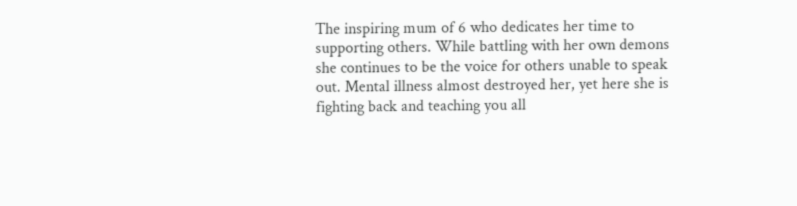The inspiring mum of 6 who dedicates her time to supporting others. While battling with her own demons she continues to be the voice for others unable to speak out. Mental illness almost destroyed her, yet here she is fighting back and teaching you all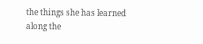the things she has learned along the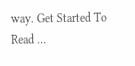way. Get Started To Read …